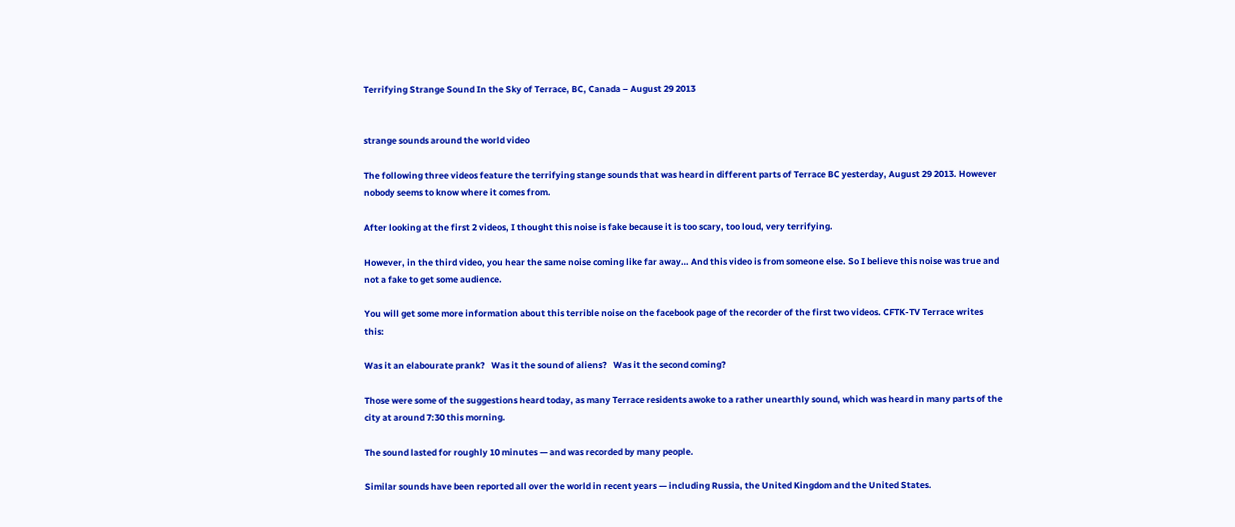Terrifying Strange Sound In the Sky of Terrace, BC, Canada – August 29 2013


strange sounds around the world video

The following three videos feature the terrifying stange sounds that was heard in different parts of Terrace BC yesterday, August 29 2013. However nobody seems to know where it comes from.

After looking at the first 2 videos, I thought this noise is fake because it is too scary, too loud, very terrifying.

However, in the third video, you hear the same noise coming like far away… And this video is from someone else. So I believe this noise was true and not a fake to get some audience.

You will get some more information about this terrible noise on the facebook page of the recorder of the first two videos. CFTK-TV Terrace writes this:

Was it an elabourate prank?   Was it the sound of aliens?   Was it the second coming?

Those were some of the suggestions heard today, as many Terrace residents awoke to a rather unearthly sound, which was heard in many parts of the city at around 7:30 this morning.

The sound lasted for roughly 10 minutes — and was recorded by many people.

Similar sounds have been reported all over the world in recent years — including Russia, the United Kingdom and the United States.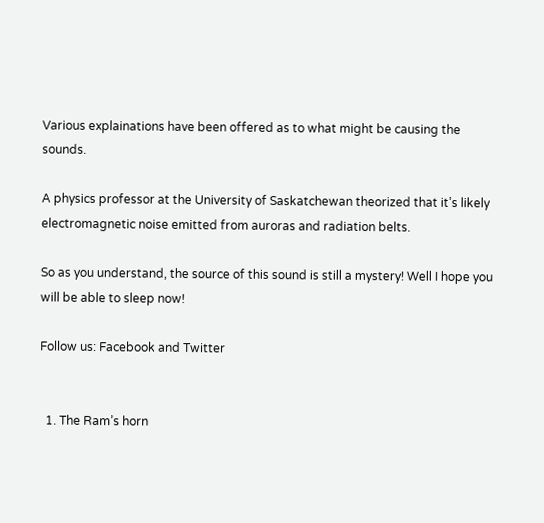Various explainations have been offered as to what might be causing the sounds.

A physics professor at the University of Saskatchewan theorized that it’s likely electromagnetic noise emitted from auroras and radiation belts.

So as you understand, the source of this sound is still a mystery! Well I hope you will be able to sleep now!

Follow us: Facebook and Twitter


  1. The Ram’s horn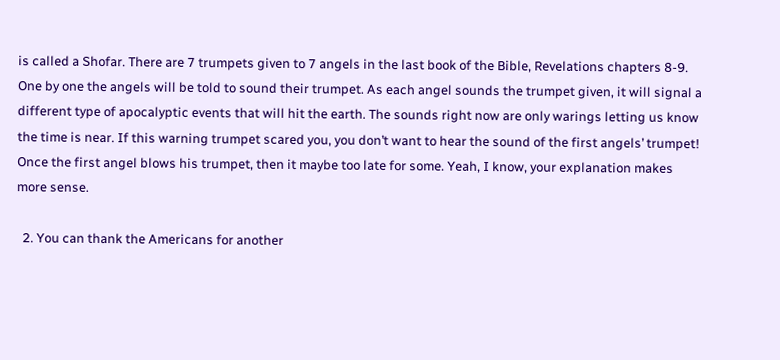is called a Shofar. There are 7 trumpets given to 7 angels in the last book of the Bible, Revelations chapters 8-9. One by one the angels will be told to sound their trumpet. As each angel sounds the trumpet given, it will signal a different type of apocalyptic events that will hit the earth. The sounds right now are only warings letting us know the time is near. If this warning trumpet scared you, you don’t want to hear the sound of the first angels’ trumpet! Once the first angel blows his trumpet, then it maybe too late for some. Yeah, I know, your explanation makes more sense.

  2. You can thank the Americans for another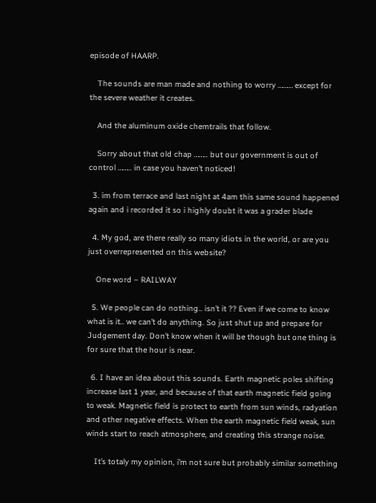episode of HAARP.

    The sounds are man made and nothing to worry ……… except for the severe weather it creates.

    And the aluminum oxide chemtrails that follow.

    Sorry about that old chap …….. but our government is out of control …….. in case you haven’t noticed!

  3. im from terrace and last night at 4am this same sound happened again and i recorded it so i highly doubt it was a grader blade

  4. My god, are there really so many idiots in the world, or are you just overrepresented on this website?

    One word – RAILWAY

  5. We people can do nothing.. isn’t it ?? Even if we come to know what is it.. we can’t do anything. So just shut up and prepare for Judgement day. Don’t know when it will be though but one thing is for sure that the hour is near.

  6. I have an idea about this sounds. Earth magnetic poles shifting increase last 1 year, and because of that earth magnetic field going to weak. Magnetic field is protect to earth from sun winds, radyation and other negative effects. When the earth magnetic field weak, sun winds start to reach atmosphere, and creating this strange noise.

    It’s totaly my opinion, i’m not sure but probably similar something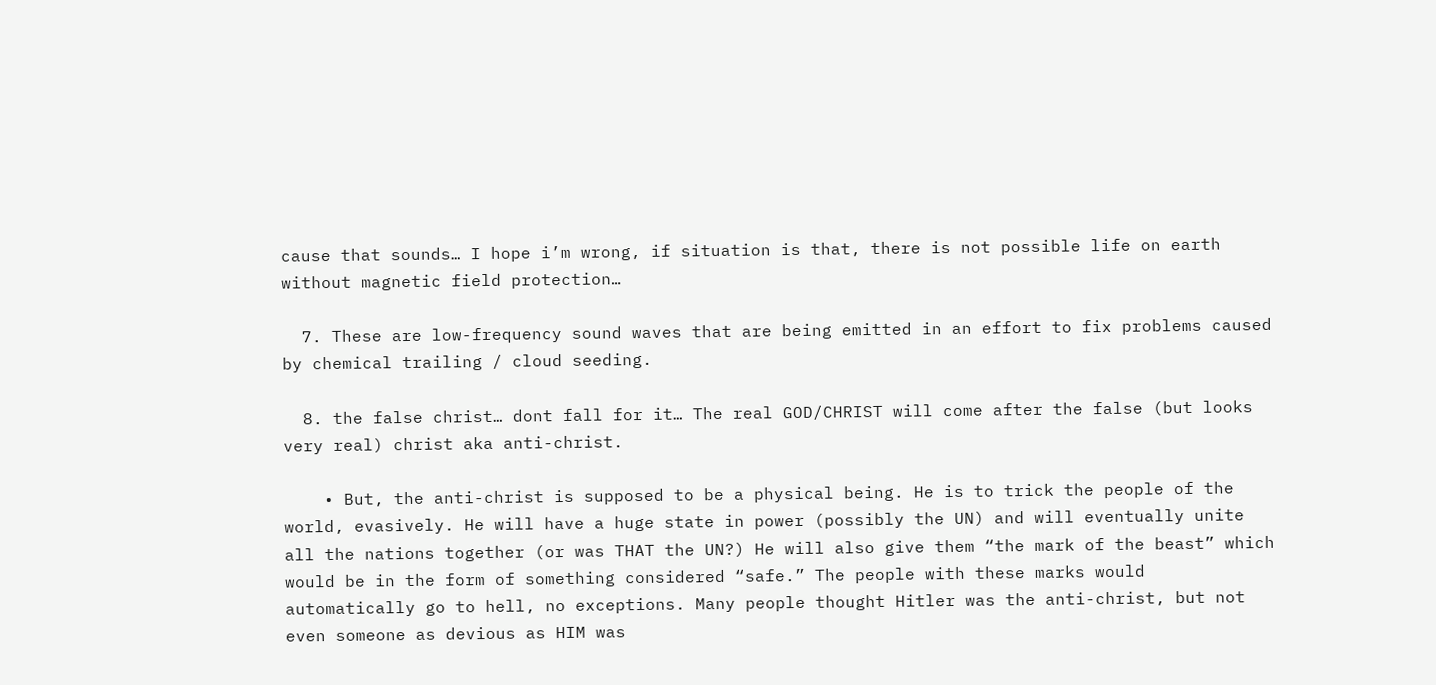cause that sounds… I hope i’m wrong, if situation is that, there is not possible life on earth without magnetic field protection…

  7. These are low-frequency sound waves that are being emitted in an effort to fix problems caused by chemical trailing / cloud seeding.

  8. the false christ… dont fall for it… The real GOD/CHRIST will come after the false (but looks very real) christ aka anti-christ.

    • But, the anti-christ is supposed to be a physical being. He is to trick the people of the world, evasively. He will have a huge state in power (possibly the UN) and will eventually unite all the nations together (or was THAT the UN?) He will also give them “the mark of the beast” which would be in the form of something considered “safe.” The people with these marks would automatically go to hell, no exceptions. Many people thought Hitler was the anti-christ, but not even someone as devious as HIM was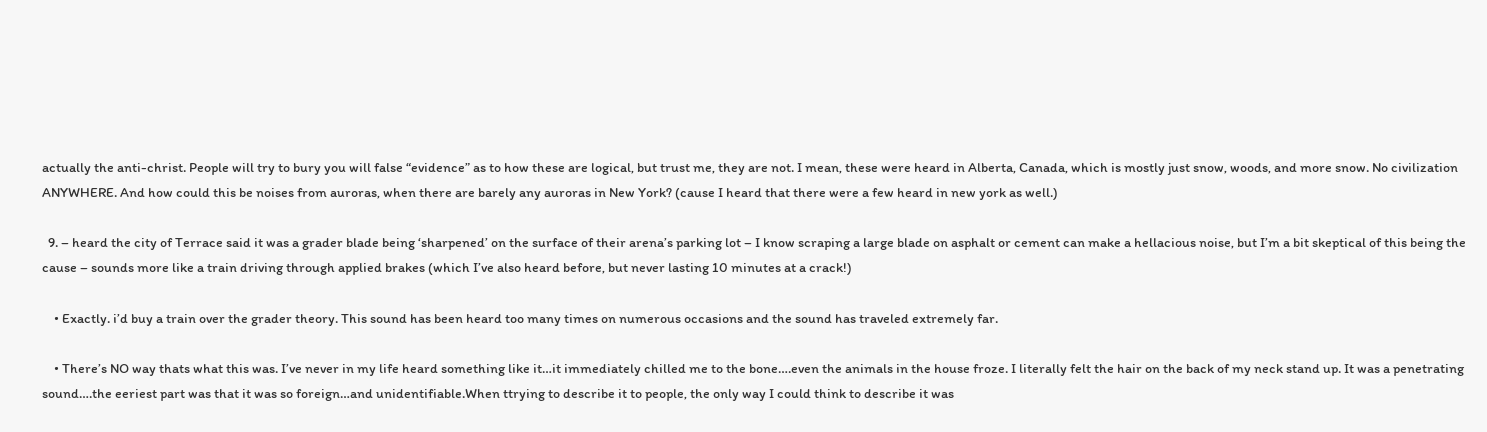actually the anti-christ. People will try to bury you will false “evidence” as to how these are logical, but trust me, they are not. I mean, these were heard in Alberta, Canada, which is mostly just snow, woods, and more snow. No civilization ANYWHERE. And how could this be noises from auroras, when there are barely any auroras in New York? (cause I heard that there were a few heard in new york as well.)

  9. – heard the city of Terrace said it was a grader blade being ‘sharpened’ on the surface of their arena’s parking lot – I know scraping a large blade on asphalt or cement can make a hellacious noise, but I’m a bit skeptical of this being the cause – sounds more like a train driving through applied brakes (which I’ve also heard before, but never lasting 10 minutes at a crack!)

    • Exactly. i’d buy a train over the grader theory. This sound has been heard too many times on numerous occasions and the sound has traveled extremely far.

    • There’s NO way thats what this was. I’ve never in my life heard something like it…it immediately chilled me to the bone….even the animals in the house froze. I literally felt the hair on the back of my neck stand up. It was a penetrating sound….the eeriest part was that it was so foreign…and unidentifiable.When ttrying to describe it to people, the only way I could think to describe it was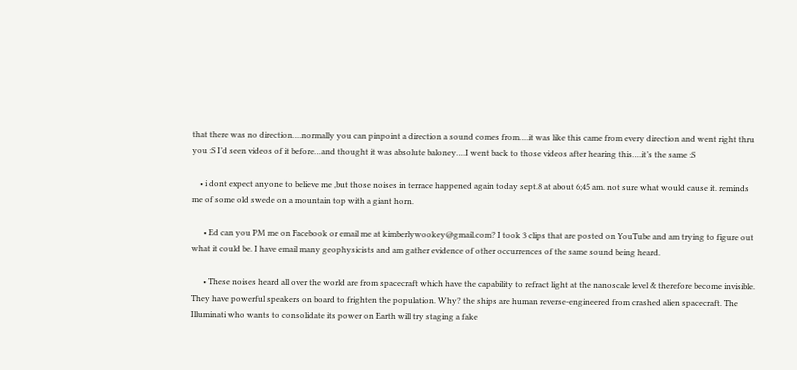that there was no direction….normally you can pinpoint a direction a sound comes from….it was like this came from every direction and went right thru you :S I’d seen videos of it before…and thought it was absolute baloney….I went back to those videos after hearing this….it’s the same :S

    • i dont expect anyone to believe me ,but those noises in terrace happened again today sept.8 at about 6;45 am. not sure what would cause it. reminds me of some old swede on a mountain top with a giant horn.

      • Ed can you PM me on Facebook or email me at kimberlywookey@gmail.com? I took 3 clips that are posted on YouTube and am trying to figure out what it could be. I have email many geophysicists and am gather evidence of other occurrences of the same sound being heard.

      • These noises heard all over the world are from spacecraft which have the capability to refract light at the nanoscale level & therefore become invisible. They have powerful speakers on board to frighten the population. Why? the ships are human reverse-engineered from crashed alien spacecraft. The Illuminati who wants to consolidate its power on Earth will try staging a fake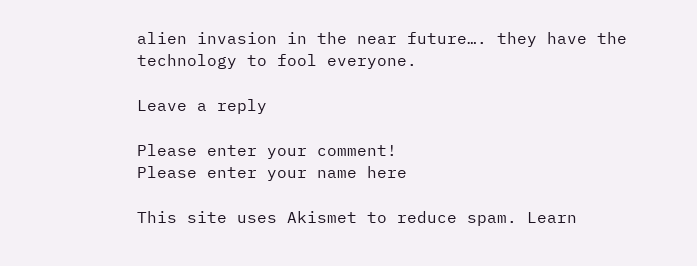alien invasion in the near future…. they have the technology to fool everyone.

Leave a reply

Please enter your comment!
Please enter your name here

This site uses Akismet to reduce spam. Learn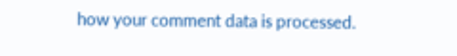how your comment data is processed.